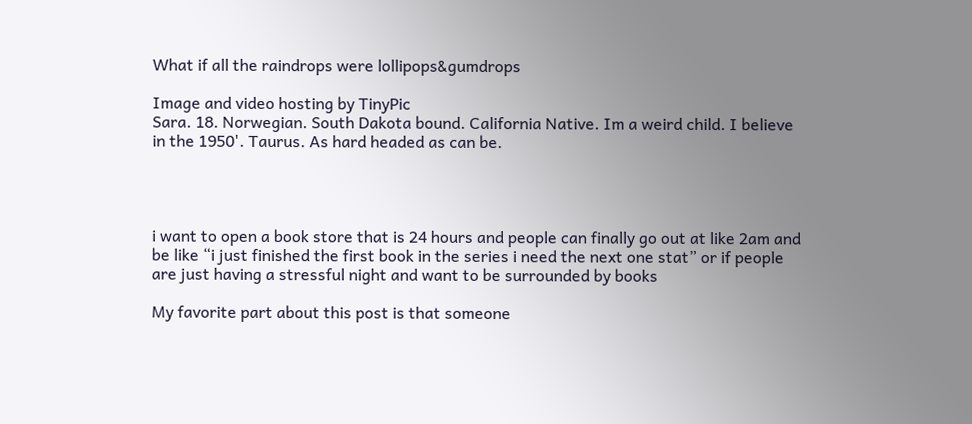What if all the raindrops were lollipops&gumdrops

Image and video hosting by TinyPic
Sara. 18. Norwegian. South Dakota bound. California Native. Im a weird child. I believe in the 1950'. Taurus. As hard headed as can be.




i want to open a book store that is 24 hours and people can finally go out at like 2am and be like “i just finished the first book in the series i need the next one stat” or if people are just having a stressful night and want to be surrounded by books

My favorite part about this post is that someone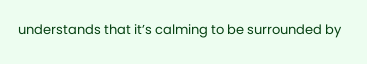understands that it’s calming to be surrounded by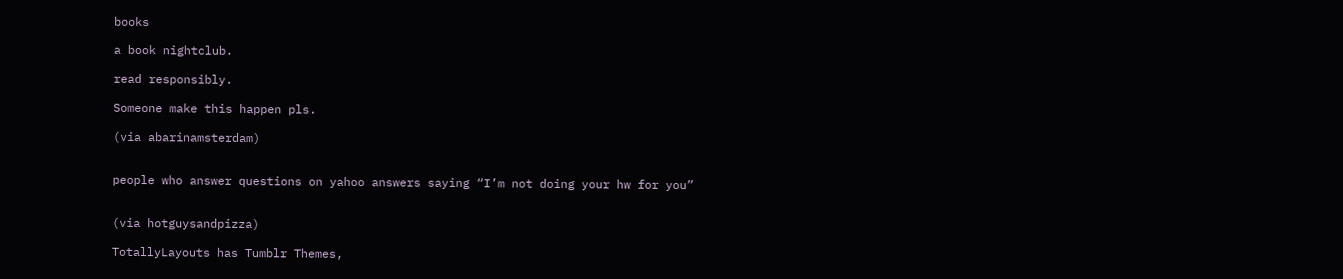books

a book nightclub.

read responsibly.

Someone make this happen pls.

(via abarinamsterdam)


people who answer questions on yahoo answers saying “I’m not doing your hw for you”


(via hotguysandpizza)

TotallyLayouts has Tumblr Themes,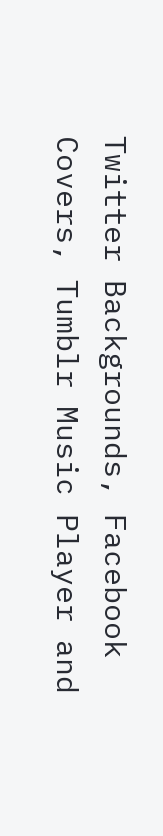Twitter Backgrounds, Facebook Covers, Tumblr Music Player and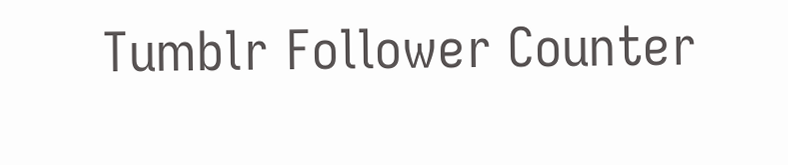Tumblr Follower Counter